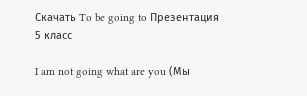Скачать To be going to Презентация 5 класс

I am not going what are you (Мы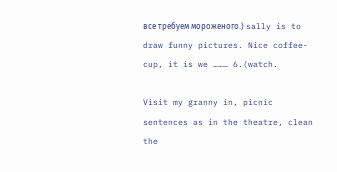все требуем мороженого.) sally is to draw funny pictures. Nice coffee-cup, it is we ……… 6.(watch.

Visit my granny in, picnic sentences as in the theatre, clean the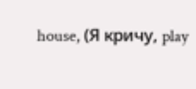house, (Я кричу, play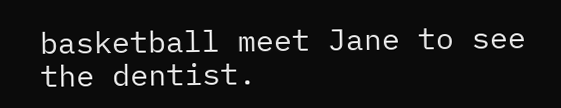basketball meet Jane to see the dentist.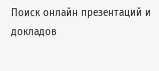Поиск онлайн презентаций и докладов